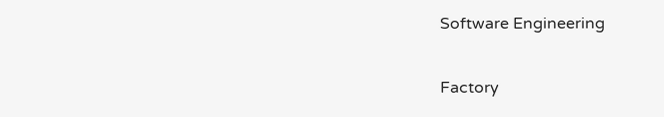Software Engineering

Factory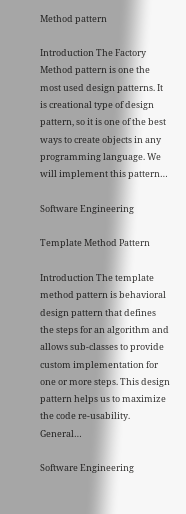Method pattern

Introduction The Factory Method pattern is one the most used design patterns. It is creational type of design pattern, so it is one of the best ways to create objects in any programming language. We will implement this pattern…

Software Engineering

Template Method Pattern

Introduction The template method pattern is behavioral design pattern that defines the steps for an algorithm and allows sub-classes to provide custom implementation for one or more steps. This design pattern helps us to maximize the code re-usability. General…

Software Engineering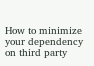How to minimize your dependency on third party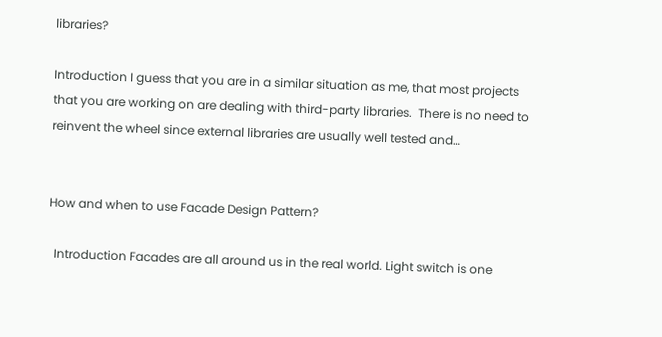libraries?

Introduction I guess that you are in a similar situation as me, that most projects that you are working on are dealing with third-party libraries.  There is no need to reinvent the wheel since external libraries are usually well tested and…


How and when to use Facade Design Pattern?

  Introduction Facades are all around us in the real world. Light switch is one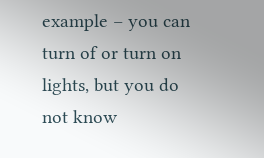example – you can turn of or turn on lights, but you do not know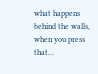what happens behind the walls, when you press that…